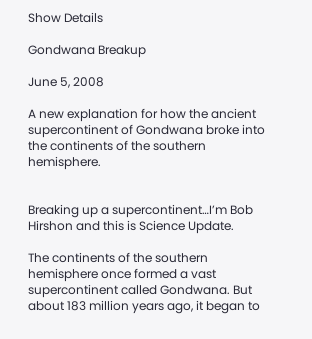Show Details

Gondwana Breakup

June 5, 2008

A new explanation for how the ancient supercontinent of Gondwana broke into the continents of the southern hemisphere.


Breaking up a supercontinent…I’m Bob Hirshon and this is Science Update.

The continents of the southern hemisphere once formed a vast supercontinent called Gondwana. But about 183 million years ago, it began to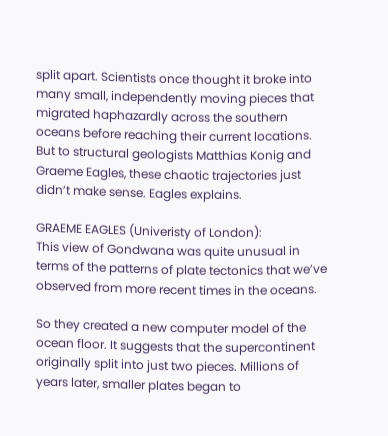split apart. Scientists once thought it broke into many small, independently moving pieces that migrated haphazardly across the southern oceans before reaching their current locations. But to structural geologists Matthias Konig and Graeme Eagles, these chaotic trajectories just didn’t make sense. Eagles explains.

GRAEME EAGLES (Univeristy of London):
This view of Gondwana was quite unusual in terms of the patterns of plate tectonics that we’ve observed from more recent times in the oceans.

So they created a new computer model of the ocean floor. It suggests that the supercontinent originally split into just two pieces. Millions of years later, smaller plates began to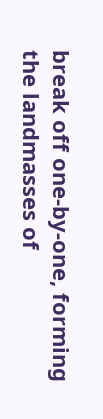break off one-by-one, forming the landmasses of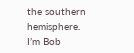the southern hemisphere. I’m Bob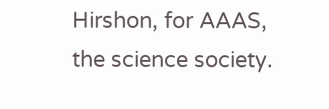Hirshon, for AAAS, the science society.